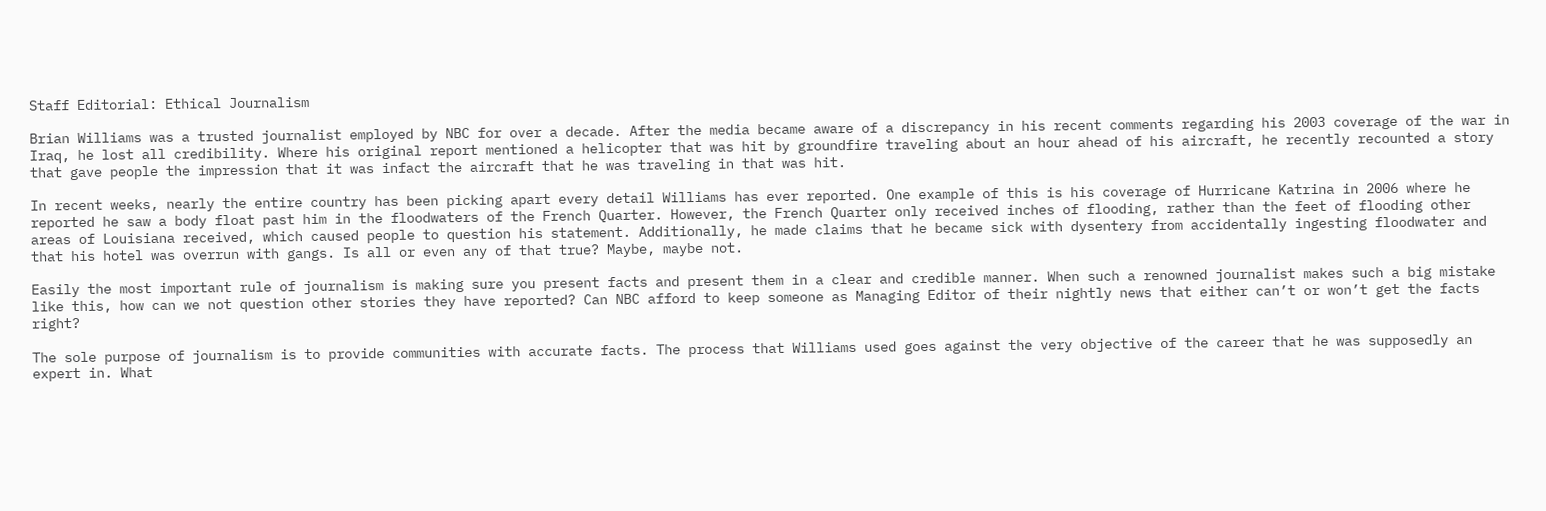Staff Editorial: Ethical Journalism

Brian Williams was a trusted journalist employed by NBC for over a decade. After the media became aware of a discrepancy in his recent comments regarding his 2003 coverage of the war in Iraq, he lost all credibility. Where his original report mentioned a helicopter that was hit by groundfire traveling about an hour ahead of his aircraft, he recently recounted a story that gave people the impression that it was infact the aircraft that he was traveling in that was hit.

In recent weeks, nearly the entire country has been picking apart every detail Williams has ever reported. One example of this is his coverage of Hurricane Katrina in 2006 where he reported he saw a body float past him in the floodwaters of the French Quarter. However, the French Quarter only received inches of flooding, rather than the feet of flooding other areas of Louisiana received, which caused people to question his statement. Additionally, he made claims that he became sick with dysentery from accidentally ingesting floodwater and that his hotel was overrun with gangs. Is all or even any of that true? Maybe, maybe not.

Easily the most important rule of journalism is making sure you present facts and present them in a clear and credible manner. When such a renowned journalist makes such a big mistake like this, how can we not question other stories they have reported? Can NBC afford to keep someone as Managing Editor of their nightly news that either can’t or won’t get the facts right?

The sole purpose of journalism is to provide communities with accurate facts. The process that Williams used goes against the very objective of the career that he was supposedly an expert in. What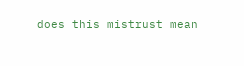does this mistrust mean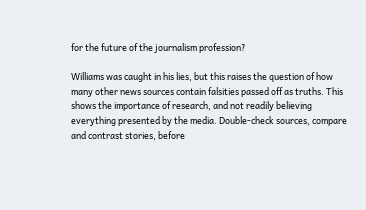for the future of the journalism profession?

Williams was caught in his lies, but this raises the question of how many other news sources contain falsities passed off as truths. This shows the importance of research, and not readily believing everything presented by the media. Double-check sources, compare and contrast stories, before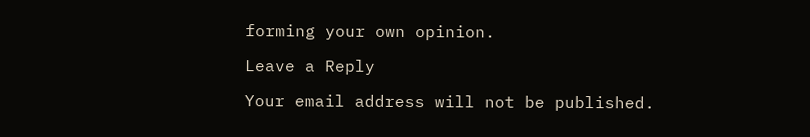forming your own opinion.

Leave a Reply

Your email address will not be published.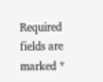Required fields are marked *